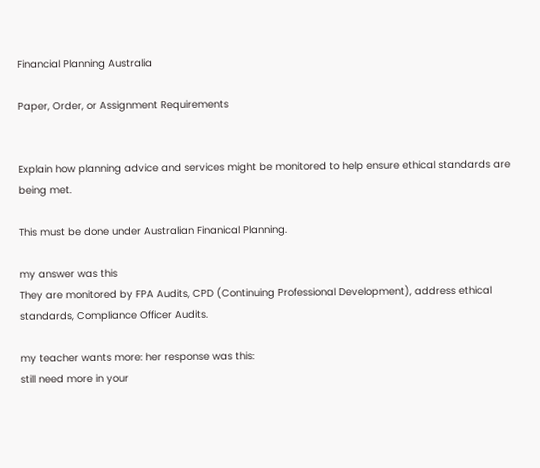Financial Planning Australia

Paper, Order, or Assignment Requirements


Explain how planning advice and services might be monitored to help ensure ethical standards are being met.

This must be done under Australian Finanical Planning.

my answer was this
They are monitored by FPA Audits, CPD (Continuing Professional Development), address ethical standards, Compliance Officer Audits.

my teacher wants more: her response was this:
still need more in your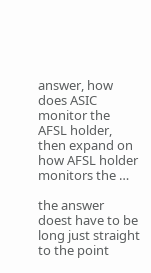answer, how does ASIC monitor the AFSL holder, then expand on how AFSL holder monitors the …

the answer doest have to be long just straight to the point